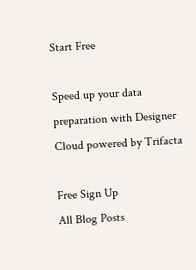Start Free

Speed up your data preparation with Designer Cloud powered by Trifacta

Free Sign Up
All Blog Posts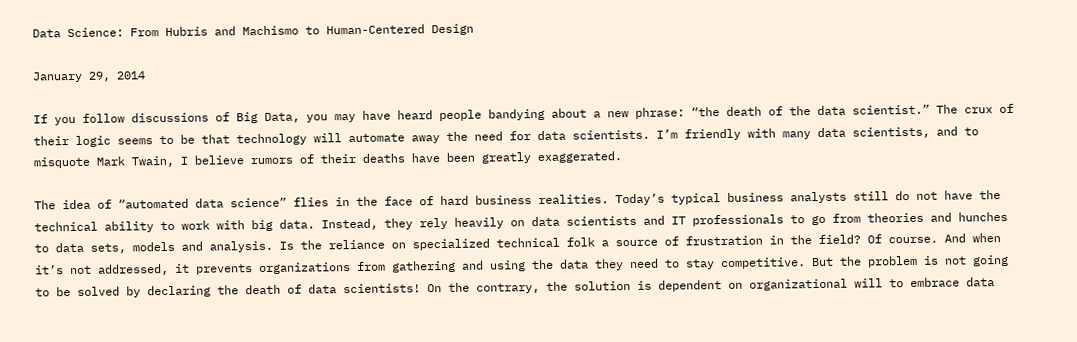Data Science: From Hubris and Machismo to Human-Centered Design

January 29, 2014

If you follow discussions of Big Data, you may have heard people bandying about a new phrase: “the death of the data scientist.” The crux of their logic seems to be that technology will automate away the need for data scientists. I’m friendly with many data scientists, and to misquote Mark Twain, I believe rumors of their deaths have been greatly exaggerated.

The idea of “automated data science” flies in the face of hard business realities. Today’s typical business analysts still do not have the technical ability to work with big data. Instead, they rely heavily on data scientists and IT professionals to go from theories and hunches to data sets, models and analysis. Is the reliance on specialized technical folk a source of frustration in the field? Of course. And when it’s not addressed, it prevents organizations from gathering and using the data they need to stay competitive. But the problem is not going to be solved by declaring the death of data scientists! On the contrary, the solution is dependent on organizational will to embrace data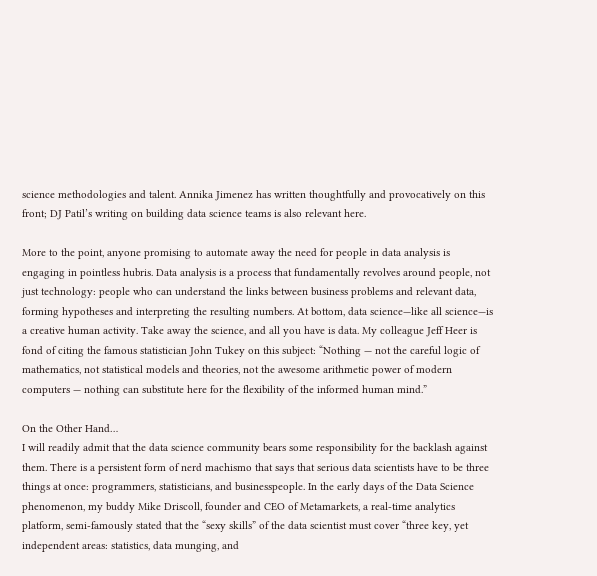science methodologies and talent. Annika Jimenez has written thoughtfully and provocatively on this front; DJ Patil’s writing on building data science teams is also relevant here.

More to the point, anyone promising to automate away the need for people in data analysis is engaging in pointless hubris. Data analysis is a process that fundamentally revolves around people, not just technology: people who can understand the links between business problems and relevant data, forming hypotheses and interpreting the resulting numbers. At bottom, data science—like all science—is a creative human activity. Take away the science, and all you have is data. My colleague Jeff Heer is fond of citing the famous statistician John Tukey on this subject: “Nothing — not the careful logic of mathematics, not statistical models and theories, not the awesome arithmetic power of modern computers — nothing can substitute here for the flexibility of the informed human mind.”

On the Other Hand…
I will readily admit that the data science community bears some responsibility for the backlash against them. There is a persistent form of nerd machismo that says that serious data scientists have to be three things at once: programmers, statisticians, and businesspeople. In the early days of the Data Science phenomenon, my buddy Mike Driscoll, founder and CEO of Metamarkets, a real-time analytics platform, semi-famously stated that the “sexy skills” of the data scientist must cover “three key, yet independent areas: statistics, data munging, and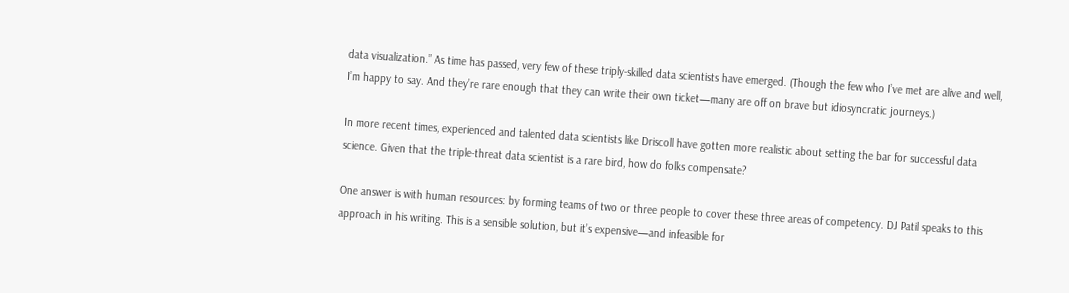data visualization.” As time has passed, very few of these triply-skilled data scientists have emerged. (Though the few who I’ve met are alive and well, I’m happy to say. And they’re rare enough that they can write their own ticket—many are off on brave but idiosyncratic journeys.)

In more recent times, experienced and talented data scientists like Driscoll have gotten more realistic about setting the bar for successful data science. Given that the triple-threat data scientist is a rare bird, how do folks compensate?

One answer is with human resources: by forming teams of two or three people to cover these three areas of competency. DJ Patil speaks to this approach in his writing. This is a sensible solution, but it’s expensive—and infeasible for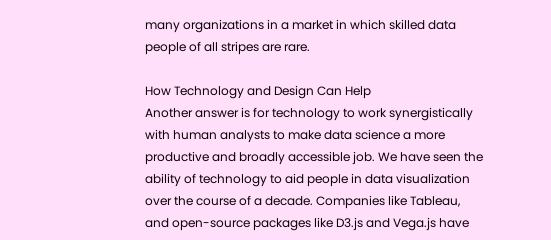many organizations in a market in which skilled data people of all stripes are rare.

How Technology and Design Can Help
Another answer is for technology to work synergistically with human analysts to make data science a more productive and broadly accessible job. We have seen the ability of technology to aid people in data visualization over the course of a decade. Companies like Tableau, and open-source packages like D3.js and Vega.js have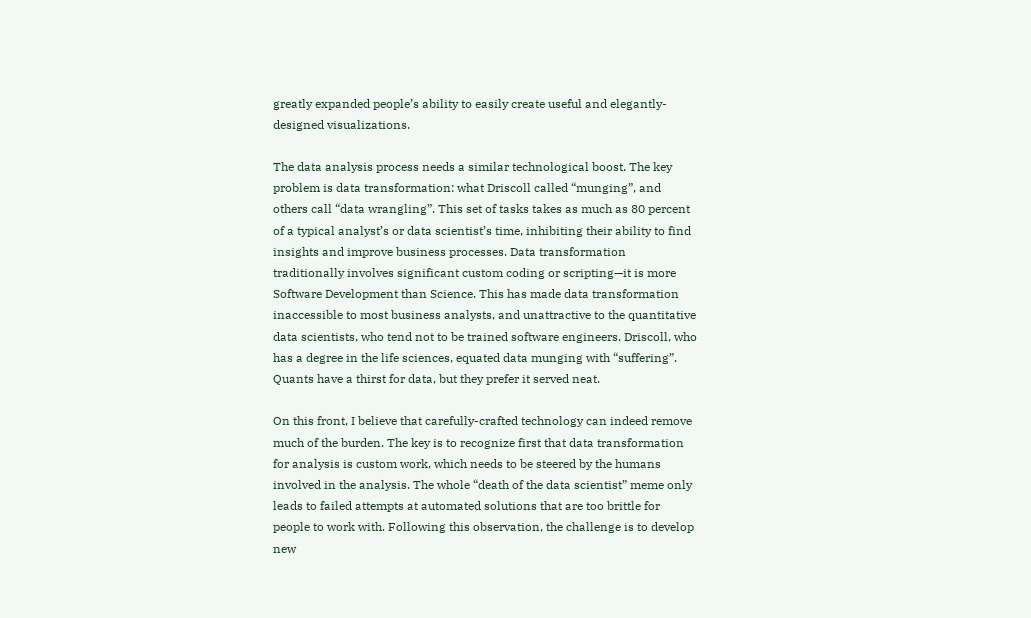greatly expanded people’s ability to easily create useful and elegantly-designed visualizations.

The data analysis process needs a similar technological boost. The key problem is data transformation: what Driscoll called “munging”, and others call “data wrangling”. This set of tasks takes as much as 80 percent of a typical analyst’s or data scientist’s time, inhibiting their ability to find insights and improve business processes. Data transformation traditionally involves significant custom coding or scripting—it is more Software Development than Science. This has made data transformation inaccessible to most business analysts, and unattractive to the quantitative data scientists, who tend not to be trained software engineers. Driscoll, who has a degree in the life sciences, equated data munging with “suffering”. Quants have a thirst for data, but they prefer it served neat.

On this front, I believe that carefully-crafted technology can indeed remove much of the burden. The key is to recognize first that data transformation for analysis is custom work, which needs to be steered by the humans involved in the analysis. The whole “death of the data scientist” meme only leads to failed attempts at automated solutions that are too brittle for people to work with. Following this observation, the challenge is to develop new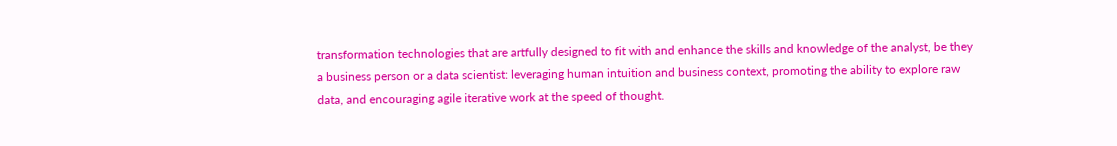transformation technologies that are artfully designed to fit with and enhance the skills and knowledge of the analyst, be they a business person or a data scientist: leveraging human intuition and business context, promoting the ability to explore raw data, and encouraging agile iterative work at the speed of thought.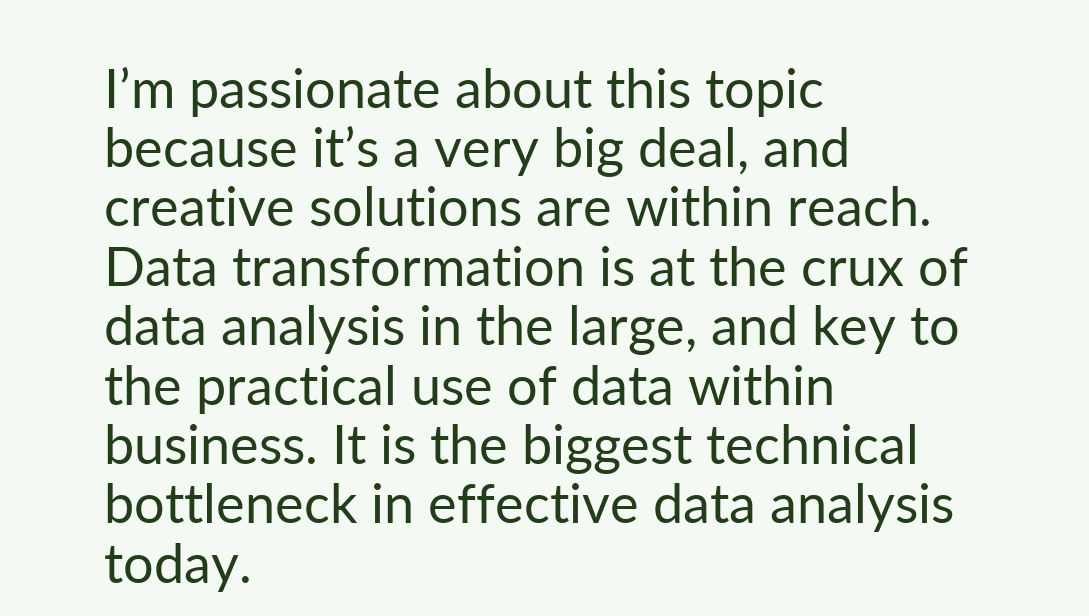I’m passionate about this topic because it’s a very big deal, and creative solutions are within reach. Data transformation is at the crux of data analysis in the large, and key to the practical use of data within business. It is the biggest technical bottleneck in effective data analysis today.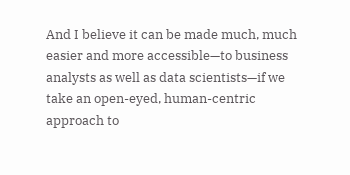And I believe it can be made much, much easier and more accessible—to business analysts as well as data scientists—if we take an open-eyed, human-centric approach to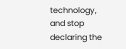technology, and stop declaring the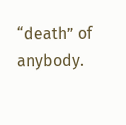“death” of anybody.